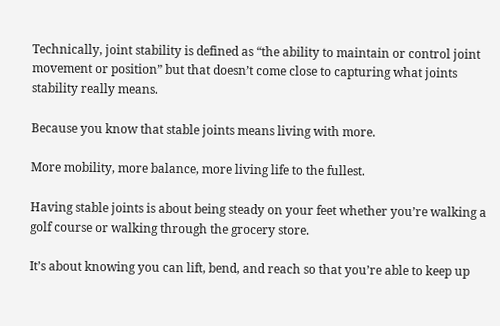Technically, joint stability is defined as “the ability to maintain or control joint movement or position” but that doesn’t come close to capturing what joints stability really means.

Because you know that stable joints means living with more.

More mobility, more balance, more living life to the fullest.

Having stable joints is about being steady on your feet whether you’re walking a golf course or walking through the grocery store.

It’s about knowing you can lift, bend, and reach so that you’re able to keep up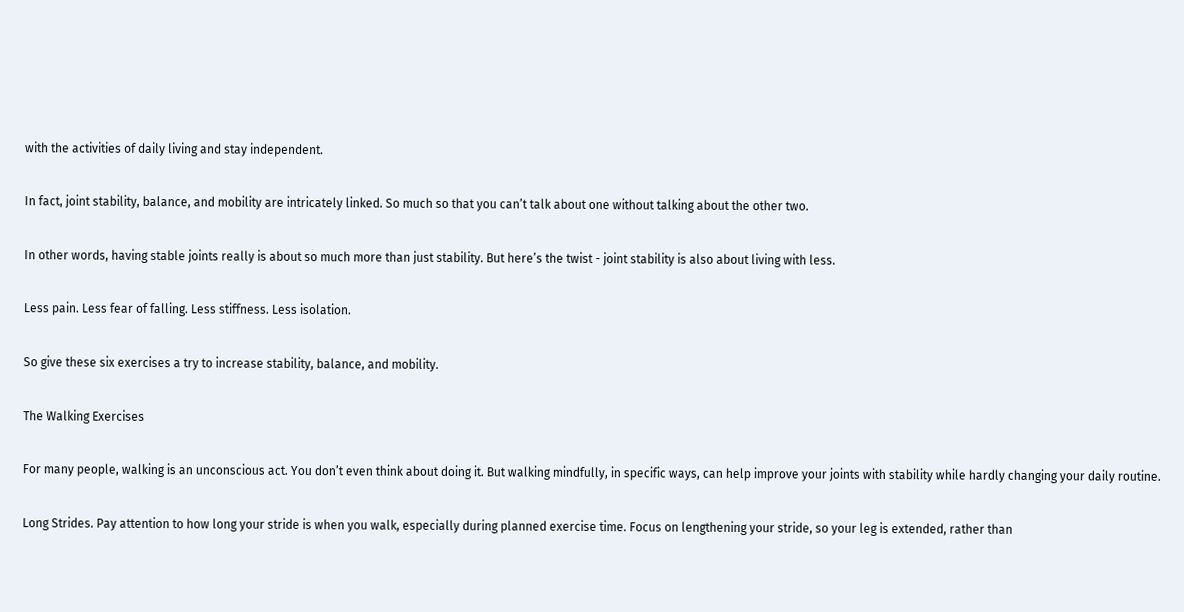with the activities of daily living and stay independent.

In fact, joint stability, balance, and mobility are intricately linked. So much so that you can’t talk about one without talking about the other two.

In other words, having stable joints really is about so much more than just stability. But here’s the twist - joint stability is also about living with less.

Less pain. Less fear of falling. Less stiffness. Less isolation.

So give these six exercises a try to increase stability, balance, and mobility.

The Walking Exercises

For many people, walking is an unconscious act. You don’t even think about doing it. But walking mindfully, in specific ways, can help improve your joints with stability while hardly changing your daily routine.

Long Strides. Pay attention to how long your stride is when you walk, especially during planned exercise time. Focus on lengthening your stride, so your leg is extended, rather than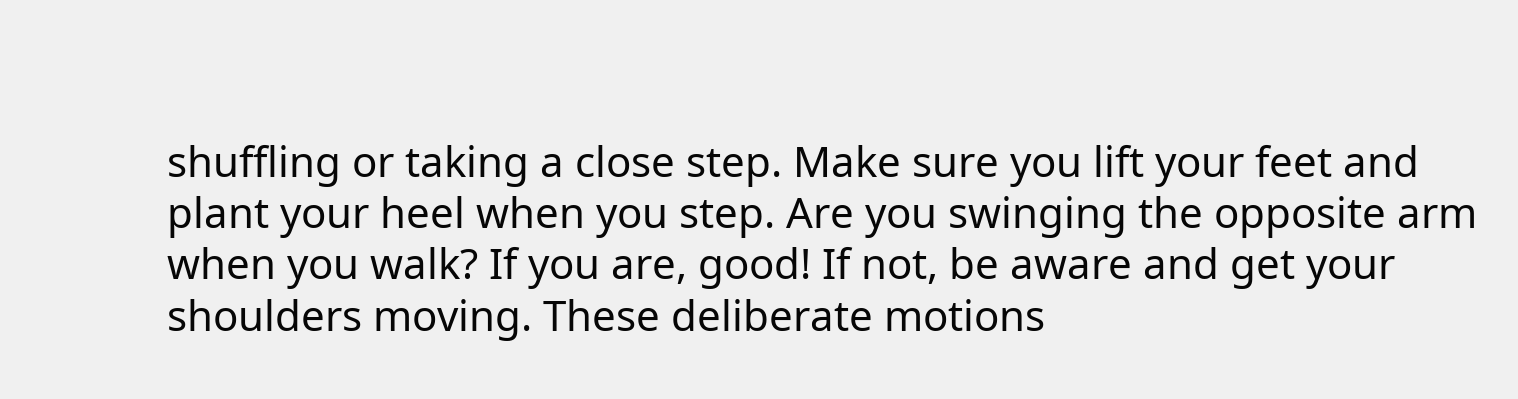shuffling or taking a close step. Make sure you lift your feet and plant your heel when you step. Are you swinging the opposite arm when you walk? If you are, good! If not, be aware and get your shoulders moving. These deliberate motions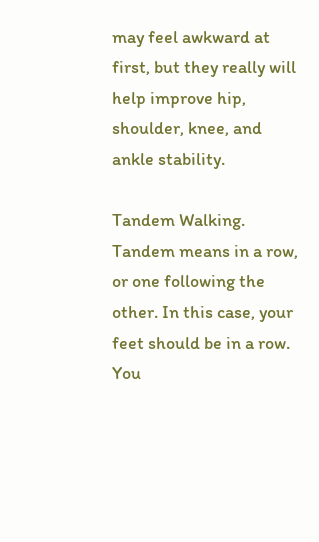may feel awkward at first, but they really will help improve hip, shoulder, knee, and ankle stability.

Tandem Walking. Tandem means in a row, or one following the other. In this case, your feet should be in a row. You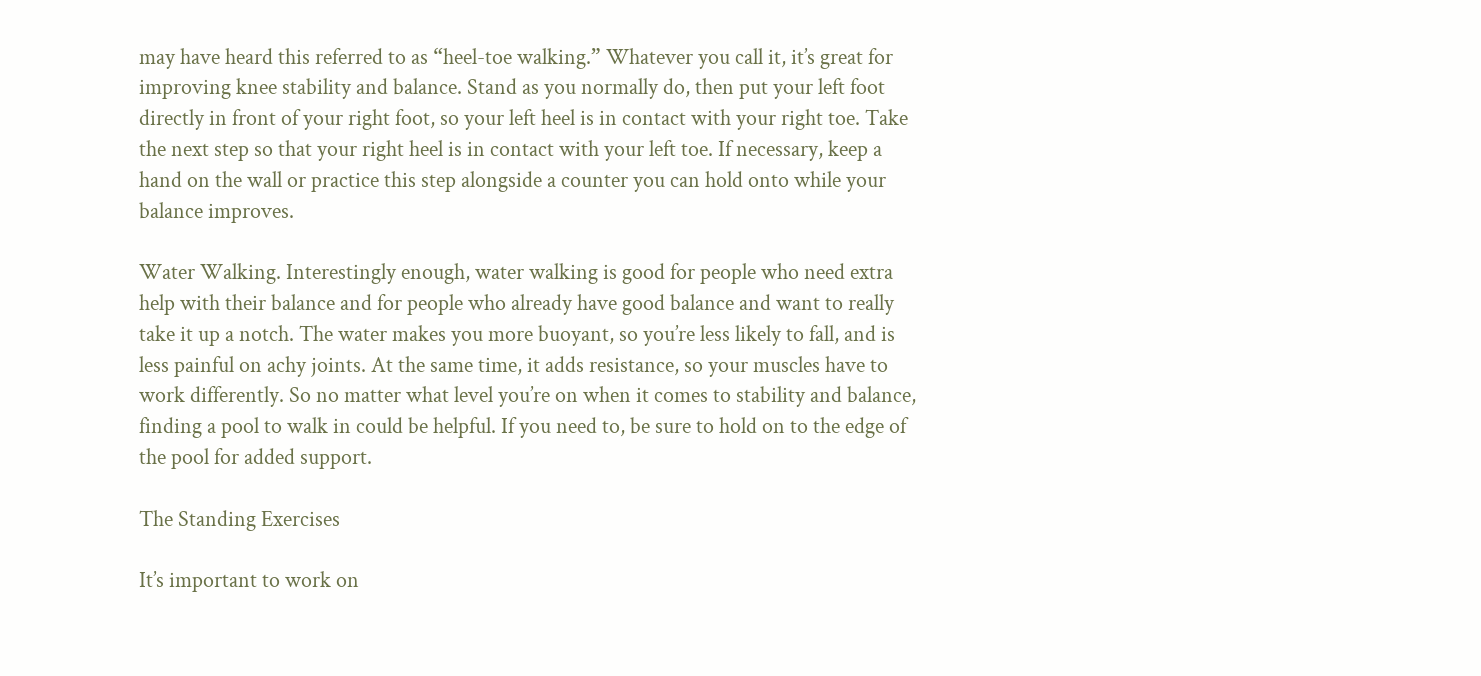may have heard this referred to as “heel-toe walking.” Whatever you call it, it’s great for improving knee stability and balance. Stand as you normally do, then put your left foot directly in front of your right foot, so your left heel is in contact with your right toe. Take the next step so that your right heel is in contact with your left toe. If necessary, keep a hand on the wall or practice this step alongside a counter you can hold onto while your balance improves.

Water Walking. Interestingly enough, water walking is good for people who need extra help with their balance and for people who already have good balance and want to really take it up a notch. The water makes you more buoyant, so you’re less likely to fall, and is less painful on achy joints. At the same time, it adds resistance, so your muscles have to work differently. So no matter what level you’re on when it comes to stability and balance, finding a pool to walk in could be helpful. If you need to, be sure to hold on to the edge of the pool for added support.

The Standing Exercises

It’s important to work on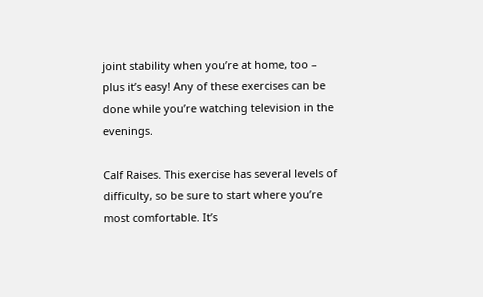joint stability when you’re at home, too – plus it’s easy! Any of these exercises can be done while you’re watching television in the evenings.

Calf Raises. This exercise has several levels of difficulty, so be sure to start where you’re most comfortable. It’s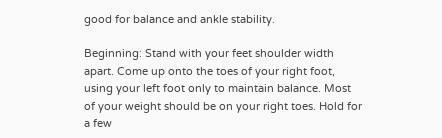good for balance and ankle stability.

Beginning: Stand with your feet shoulder width apart. Come up onto the toes of your right foot, using your left foot only to maintain balance. Most of your weight should be on your right toes. Hold for a few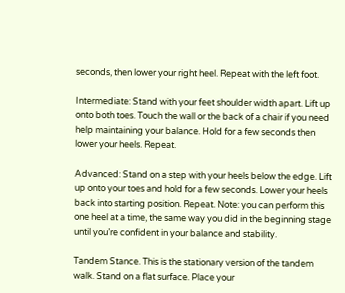seconds, then lower your right heel. Repeat with the left foot.

Intermediate: Stand with your feet shoulder width apart. Lift up onto both toes. Touch the wall or the back of a chair if you need help maintaining your balance. Hold for a few seconds then lower your heels. Repeat.

Advanced: Stand on a step with your heels below the edge. Lift up onto your toes and hold for a few seconds. Lower your heels back into starting position. Repeat. Note: you can perform this one heel at a time, the same way you did in the beginning stage until you’re confident in your balance and stability.

Tandem Stance. This is the stationary version of the tandem walk. Stand on a flat surface. Place your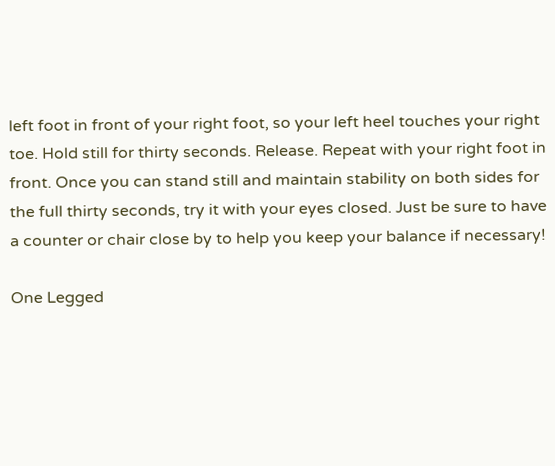left foot in front of your right foot, so your left heel touches your right toe. Hold still for thirty seconds. Release. Repeat with your right foot in front. Once you can stand still and maintain stability on both sides for the full thirty seconds, try it with your eyes closed. Just be sure to have a counter or chair close by to help you keep your balance if necessary!

One Legged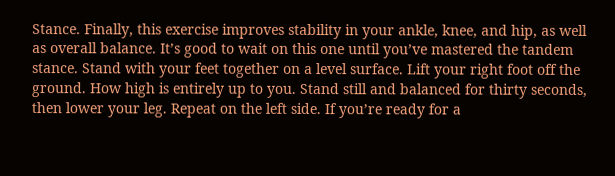Stance. Finally, this exercise improves stability in your ankle, knee, and hip, as well as overall balance. It’s good to wait on this one until you’ve mastered the tandem stance. Stand with your feet together on a level surface. Lift your right foot off the ground. How high is entirely up to you. Stand still and balanced for thirty seconds, then lower your leg. Repeat on the left side. If you’re ready for a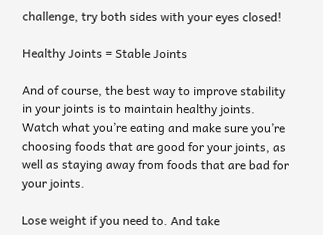challenge, try both sides with your eyes closed!

Healthy Joints = Stable Joints

And of course, the best way to improve stability in your joints is to maintain healthy joints. Watch what you’re eating and make sure you’re choosing foods that are good for your joints, as well as staying away from foods that are bad for your joints.

Lose weight if you need to. And take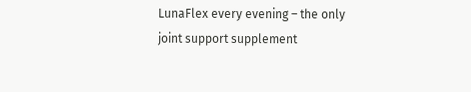LunaFlex every evening – the only joint support supplement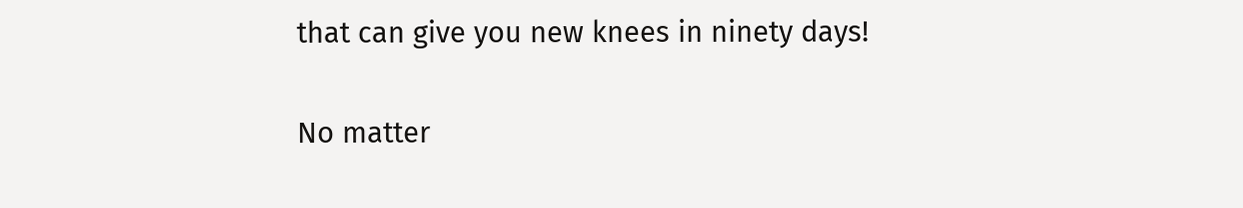that can give you new knees in ninety days!

No matter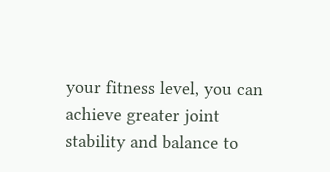your fitness level, you can achieve greater joint stability and balance to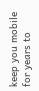keep you mobile for years to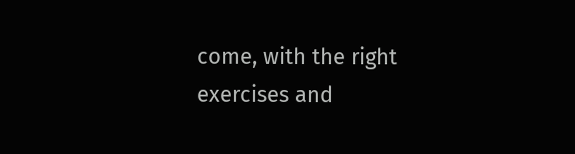come, with the right exercises and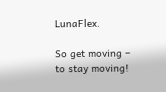LunaFlex.

So get moving – to stay moving!